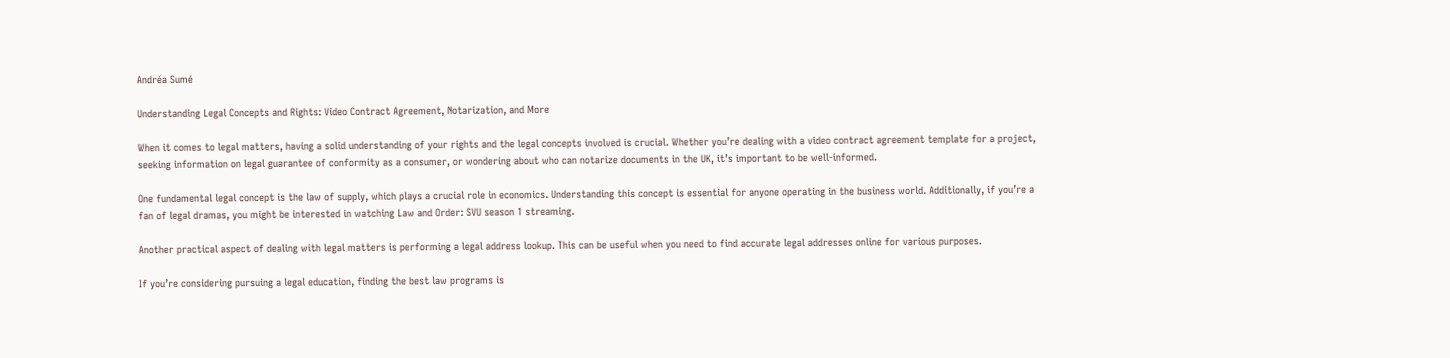Andréa Sumé

Understanding Legal Concepts and Rights: Video Contract Agreement, Notarization, and More

When it comes to legal matters, having a solid understanding of your rights and the legal concepts involved is crucial. Whether you’re dealing with a video contract agreement template for a project, seeking information on legal guarantee of conformity as a consumer, or wondering about who can notarize documents in the UK, it’s important to be well-informed.

One fundamental legal concept is the law of supply, which plays a crucial role in economics. Understanding this concept is essential for anyone operating in the business world. Additionally, if you’re a fan of legal dramas, you might be interested in watching Law and Order: SVU season 1 streaming.

Another practical aspect of dealing with legal matters is performing a legal address lookup. This can be useful when you need to find accurate legal addresses online for various purposes.

If you’re considering pursuing a legal education, finding the best law programs is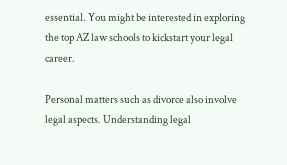essential. You might be interested in exploring the top AZ law schools to kickstart your legal career.

Personal matters such as divorce also involve legal aspects. Understanding legal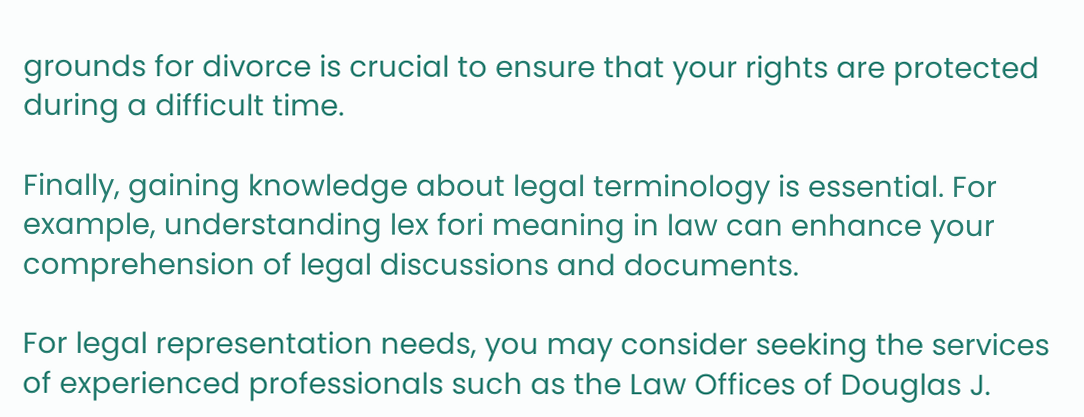grounds for divorce is crucial to ensure that your rights are protected during a difficult time.

Finally, gaining knowledge about legal terminology is essential. For example, understanding lex fori meaning in law can enhance your comprehension of legal discussions and documents.

For legal representation needs, you may consider seeking the services of experienced professionals such as the Law Offices of Douglas J.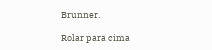Brunner.

Rolar para cima